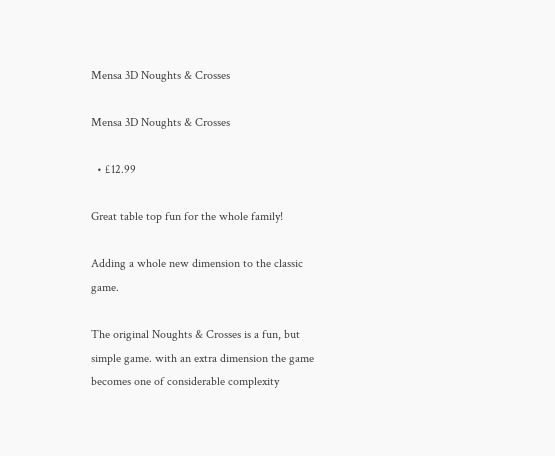Mensa 3D Noughts & Crosses

Mensa 3D Noughts & Crosses

  • £12.99

Great table top fun for the whole family!

Adding a whole new dimension to the classic game.

The original Noughts & Crosses is a fun, but simple game. with an extra dimension the game becomes one of considerable complexity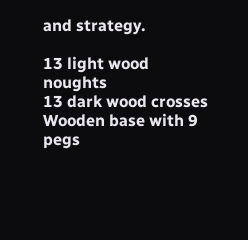and strategy.

13 light wood noughts
13 dark wood crosses
Wooden base with 9 pegs